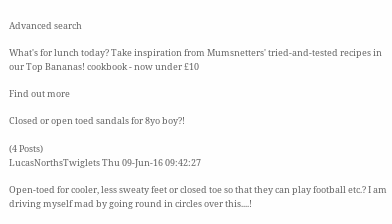Advanced search

What's for lunch today? Take inspiration from Mumsnetters' tried-and-tested recipes in our Top Bananas! cookbook - now under £10

Find out more

Closed or open toed sandals for 8yo boy?!

(4 Posts)
LucasNorthsTwiglets Thu 09-Jun-16 09:42:27

Open-toed for cooler, less sweaty feet or closed toe so that they can play football etc.? I am driving myself mad by going round in circles over this....!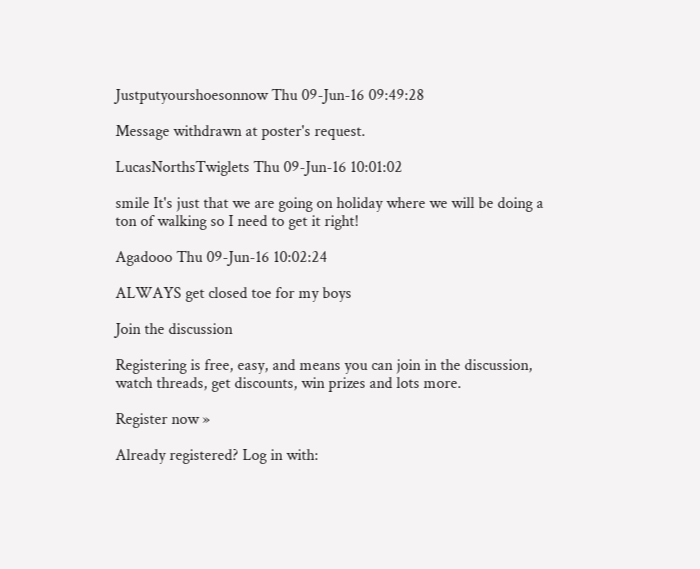Justputyourshoesonnow Thu 09-Jun-16 09:49:28

Message withdrawn at poster's request.

LucasNorthsTwiglets Thu 09-Jun-16 10:01:02

smile It's just that we are going on holiday where we will be doing a ton of walking so I need to get it right!

Agadooo Thu 09-Jun-16 10:02:24

ALWAYS get closed toe for my boys

Join the discussion

Registering is free, easy, and means you can join in the discussion, watch threads, get discounts, win prizes and lots more.

Register now »

Already registered? Log in with: